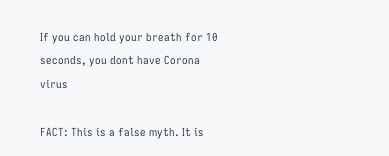If you can hold your breath for 10 seconds, you dont have Corona virus

FACT: This is a false myth. It is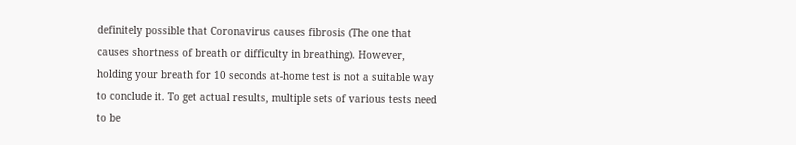definitely possible that Coronavirus causes fibrosis (The one that causes shortness of breath or difficulty in breathing). However, holding your breath for 10 seconds at-home test is not a suitable way to conclude it. To get actual results, multiple sets of various tests need to be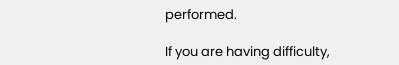performed.

If you are having difficulty,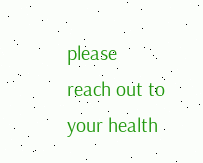please reach out to your health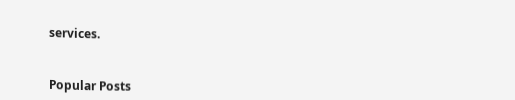services.


Popular Posts